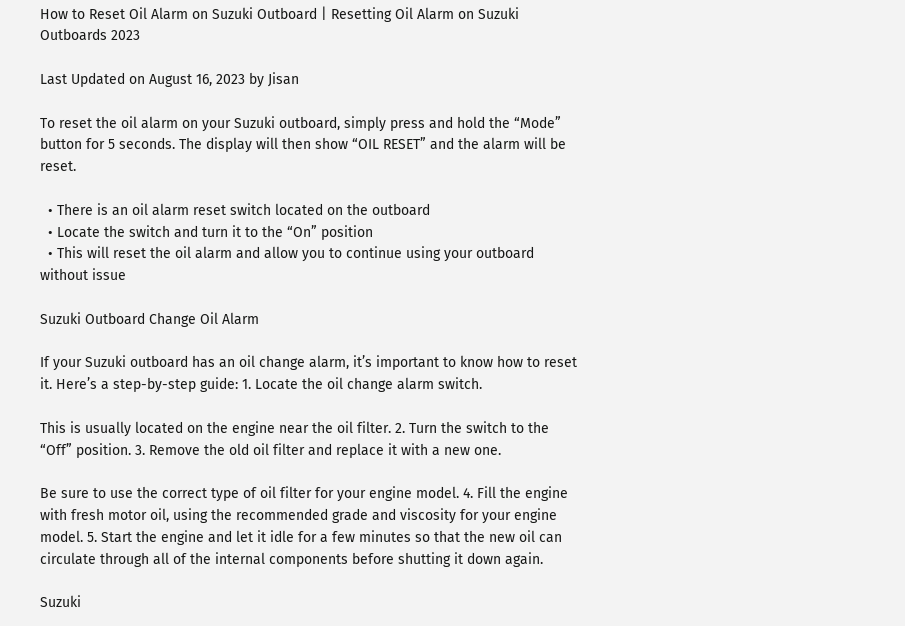How to Reset Oil Alarm on Suzuki Outboard | Resetting Oil Alarm on Suzuki Outboards 2023

Last Updated on August 16, 2023 by Jisan

To reset the oil alarm on your Suzuki outboard, simply press and hold the “Mode” button for 5 seconds. The display will then show “OIL RESET” and the alarm will be reset.

  • There is an oil alarm reset switch located on the outboard
  • Locate the switch and turn it to the “On” position
  • This will reset the oil alarm and allow you to continue using your outboard without issue

Suzuki Outboard Change Oil Alarm

If your Suzuki outboard has an oil change alarm, it’s important to know how to reset it. Here’s a step-by-step guide: 1. Locate the oil change alarm switch.

This is usually located on the engine near the oil filter. 2. Turn the switch to the “Off” position. 3. Remove the old oil filter and replace it with a new one.

Be sure to use the correct type of oil filter for your engine model. 4. Fill the engine with fresh motor oil, using the recommended grade and viscosity for your engine model. 5. Start the engine and let it idle for a few minutes so that the new oil can circulate through all of the internal components before shutting it down again.

Suzuki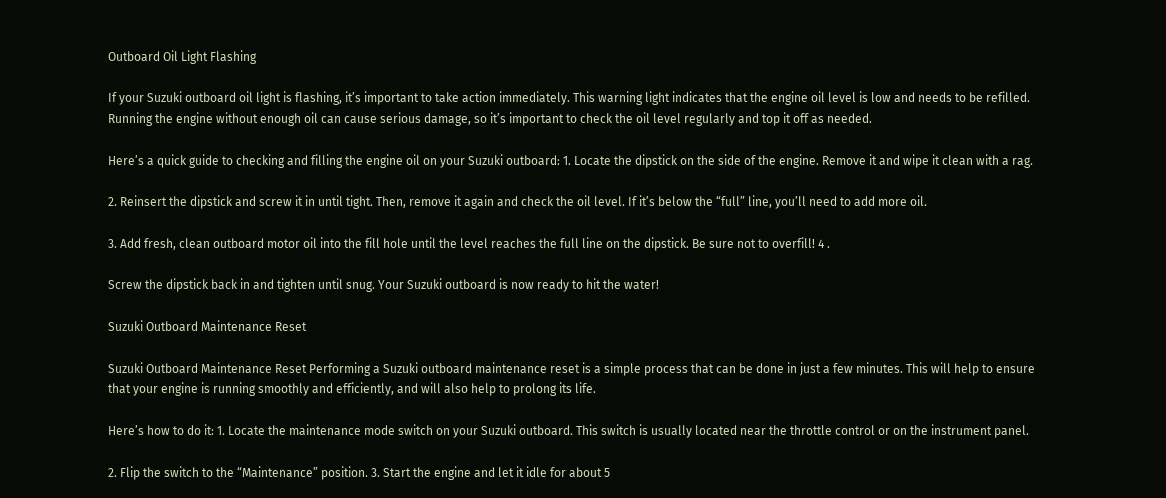Outboard Oil Light Flashing

If your Suzuki outboard oil light is flashing, it’s important to take action immediately. This warning light indicates that the engine oil level is low and needs to be refilled. Running the engine without enough oil can cause serious damage, so it’s important to check the oil level regularly and top it off as needed.

Here’s a quick guide to checking and filling the engine oil on your Suzuki outboard: 1. Locate the dipstick on the side of the engine. Remove it and wipe it clean with a rag.

2. Reinsert the dipstick and screw it in until tight. Then, remove it again and check the oil level. If it’s below the “full” line, you’ll need to add more oil.

3. Add fresh, clean outboard motor oil into the fill hole until the level reaches the full line on the dipstick. Be sure not to overfill! 4 .

Screw the dipstick back in and tighten until snug. Your Suzuki outboard is now ready to hit the water!

Suzuki Outboard Maintenance Reset

Suzuki Outboard Maintenance Reset Performing a Suzuki outboard maintenance reset is a simple process that can be done in just a few minutes. This will help to ensure that your engine is running smoothly and efficiently, and will also help to prolong its life.

Here’s how to do it: 1. Locate the maintenance mode switch on your Suzuki outboard. This switch is usually located near the throttle control or on the instrument panel.

2. Flip the switch to the “Maintenance” position. 3. Start the engine and let it idle for about 5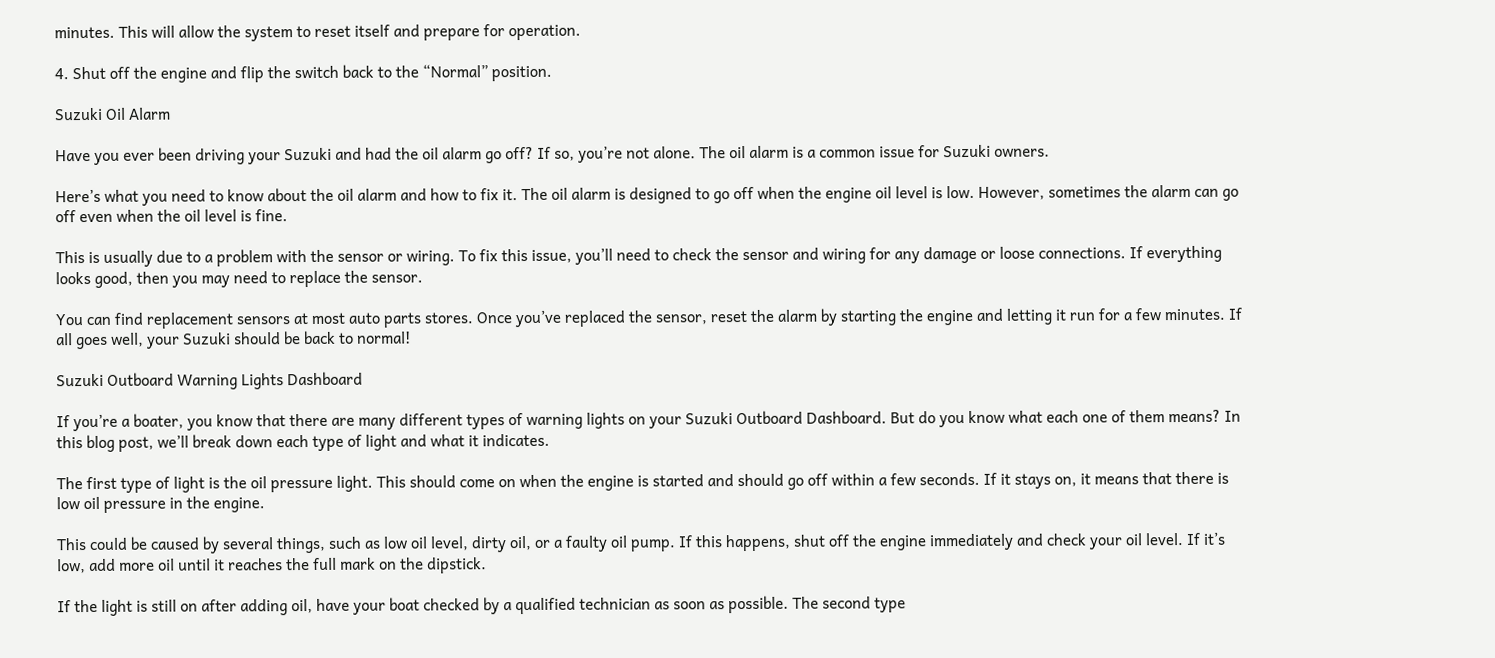minutes. This will allow the system to reset itself and prepare for operation.

4. Shut off the engine and flip the switch back to the “Normal” position.

Suzuki Oil Alarm

Have you ever been driving your Suzuki and had the oil alarm go off? If so, you’re not alone. The oil alarm is a common issue for Suzuki owners.

Here’s what you need to know about the oil alarm and how to fix it. The oil alarm is designed to go off when the engine oil level is low. However, sometimes the alarm can go off even when the oil level is fine.

This is usually due to a problem with the sensor or wiring. To fix this issue, you’ll need to check the sensor and wiring for any damage or loose connections. If everything looks good, then you may need to replace the sensor.

You can find replacement sensors at most auto parts stores. Once you’ve replaced the sensor, reset the alarm by starting the engine and letting it run for a few minutes. If all goes well, your Suzuki should be back to normal!

Suzuki Outboard Warning Lights Dashboard

If you’re a boater, you know that there are many different types of warning lights on your Suzuki Outboard Dashboard. But do you know what each one of them means? In this blog post, we’ll break down each type of light and what it indicates.

The first type of light is the oil pressure light. This should come on when the engine is started and should go off within a few seconds. If it stays on, it means that there is low oil pressure in the engine.

This could be caused by several things, such as low oil level, dirty oil, or a faulty oil pump. If this happens, shut off the engine immediately and check your oil level. If it’s low, add more oil until it reaches the full mark on the dipstick.

If the light is still on after adding oil, have your boat checked by a qualified technician as soon as possible. The second type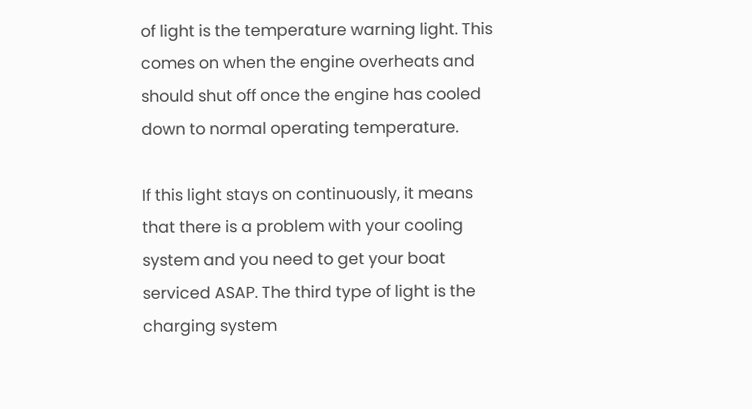of light is the temperature warning light. This comes on when the engine overheats and should shut off once the engine has cooled down to normal operating temperature.

If this light stays on continuously, it means that there is a problem with your cooling system and you need to get your boat serviced ASAP. The third type of light is the charging system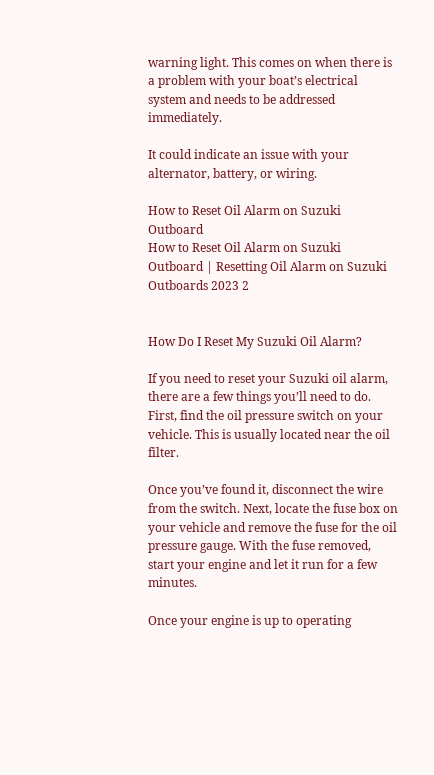warning light. This comes on when there is a problem with your boat’s electrical system and needs to be addressed immediately.

It could indicate an issue with your alternator, battery, or wiring.

How to Reset Oil Alarm on Suzuki Outboard
How to Reset Oil Alarm on Suzuki Outboard | Resetting Oil Alarm on Suzuki Outboards 2023 2


How Do I Reset My Suzuki Oil Alarm?

If you need to reset your Suzuki oil alarm, there are a few things you’ll need to do. First, find the oil pressure switch on your vehicle. This is usually located near the oil filter.

Once you’ve found it, disconnect the wire from the switch. Next, locate the fuse box on your vehicle and remove the fuse for the oil pressure gauge. With the fuse removed, start your engine and let it run for a few minutes.

Once your engine is up to operating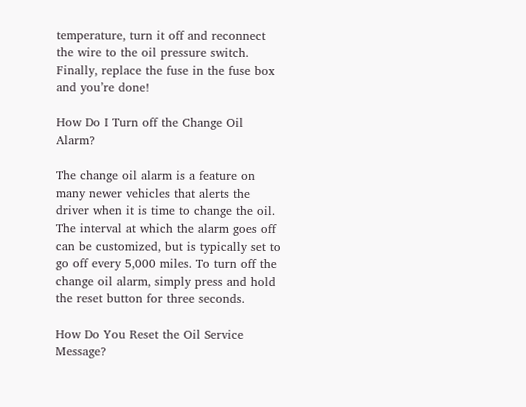temperature, turn it off and reconnect the wire to the oil pressure switch. Finally, replace the fuse in the fuse box and you’re done!

How Do I Turn off the Change Oil Alarm?

The change oil alarm is a feature on many newer vehicles that alerts the driver when it is time to change the oil. The interval at which the alarm goes off can be customized, but is typically set to go off every 5,000 miles. To turn off the change oil alarm, simply press and hold the reset button for three seconds.

How Do You Reset the Oil Service Message?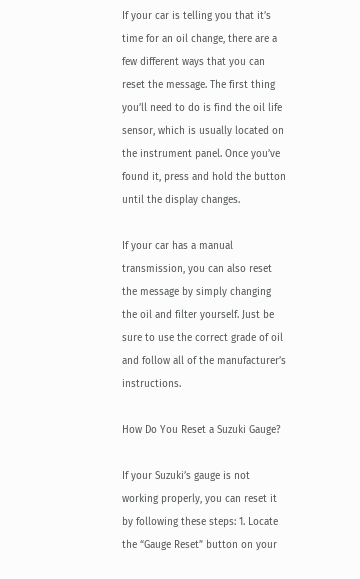If your car is telling you that it’s time for an oil change, there are a few different ways that you can reset the message. The first thing you’ll need to do is find the oil life sensor, which is usually located on the instrument panel. Once you’ve found it, press and hold the button until the display changes.

If your car has a manual transmission, you can also reset the message by simply changing the oil and filter yourself. Just be sure to use the correct grade of oil and follow all of the manufacturer’s instructions.

How Do You Reset a Suzuki Gauge?

If your Suzuki’s gauge is not working properly, you can reset it by following these steps: 1. Locate the “Gauge Reset” button on your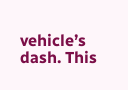vehicle’s dash. This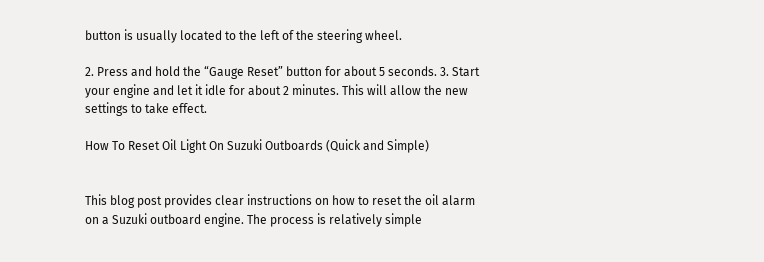button is usually located to the left of the steering wheel.

2. Press and hold the “Gauge Reset” button for about 5 seconds. 3. Start your engine and let it idle for about 2 minutes. This will allow the new settings to take effect.

How To Reset Oil Light On Suzuki Outboards (Quick and Simple)


This blog post provides clear instructions on how to reset the oil alarm on a Suzuki outboard engine. The process is relatively simple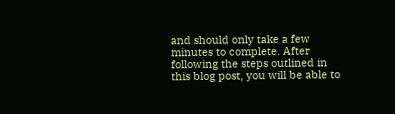and should only take a few minutes to complete. After following the steps outlined in this blog post, you will be able to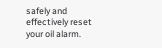safely and effectively reset your oil alarm.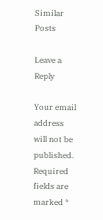Similar Posts

Leave a Reply

Your email address will not be published. Required fields are marked *